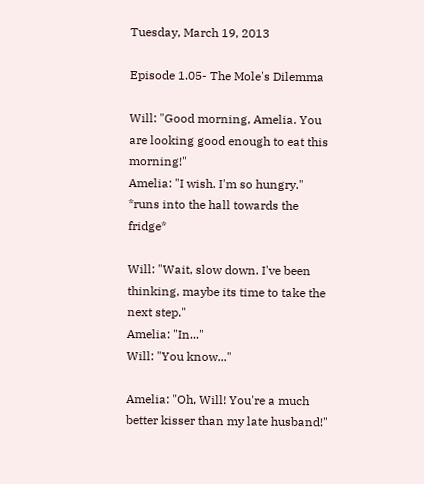Tuesday, March 19, 2013

Episode 1.05- The Mole's Dilemma

Will: "Good morning, Amelia. You are looking good enough to eat this morning!"
Amelia: "I wish. I'm so hungry." *runs into the hall towards the fridge*

Will: "Wait, slow down. I've been thinking, maybe its time to take the next step."
Amelia: "In..."
Will: "You know..."

Amelia: "Oh, Will! You're a much better kisser than my late husband!"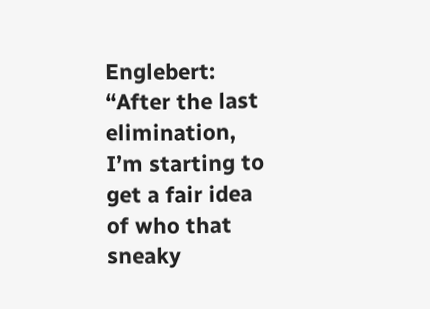Englebert: “After the last elimination, I’m starting to get a fair idea of who that sneaky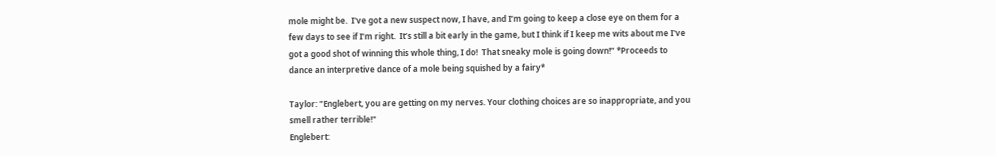mole might be.  I've got a new suspect now, I have, and I’m going to keep a close eye on them for a few days to see if I’m right.  It’s still a bit early in the game, but I think if I keep me wits about me I've got a good shot of winning this whole thing, I do!  That sneaky mole is going down!” *Proceeds to dance an interpretive dance of a mole being squished by a fairy*

Taylor: "Englebert, you are getting on my nerves. Your clothing choices are so inappropriate, and you smell rather terrible!"
Englebert: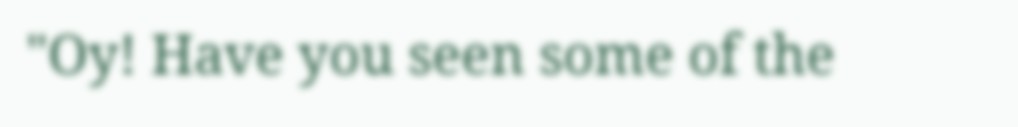"Oy! Have you seen some of the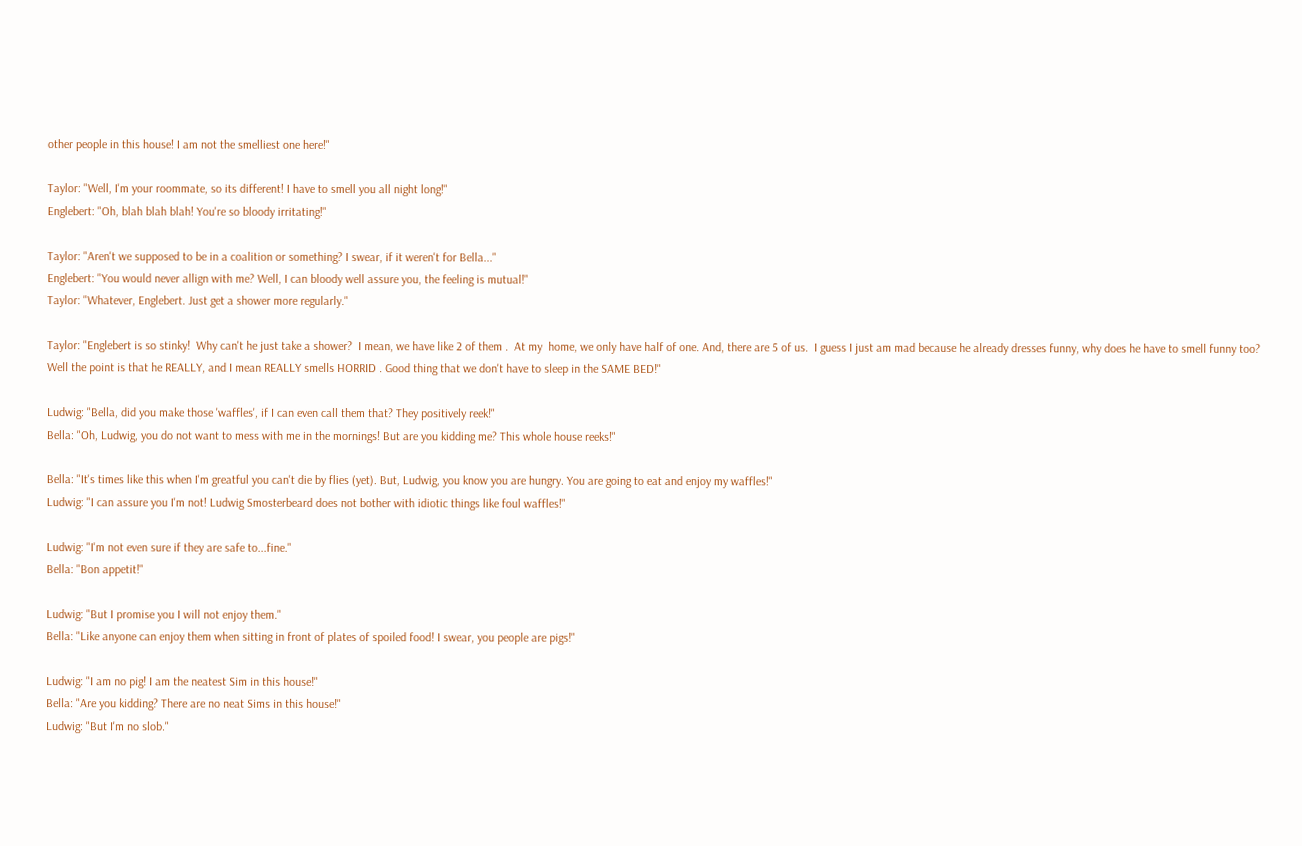other people in this house! I am not the smelliest one here!"

Taylor: "Well, I'm your roommate, so its different! I have to smell you all night long!"
Englebert: "Oh, blah blah blah! You're so bloody irritating!"

Taylor: "Aren't we supposed to be in a coalition or something? I swear, if it weren't for Bella..."
Englebert: "You would never allign with me? Well, I can bloody well assure you, the feeling is mutual!"
Taylor: "Whatever, Englebert. Just get a shower more regularly."

Taylor: "Englebert is so stinky!  Why can't he just take a shower?  I mean, we have like 2 of them .  At my  home, we only have half of one. And, there are 5 of us.  I guess I just am mad because he already dresses funny, why does he have to smell funny too? Well the point is that he REALLY, and I mean REALLY smells HORRID . Good thing that we don't have to sleep in the SAME BED!"

Ludwig: "Bella, did you make those 'waffles', if I can even call them that? They positively reek!"
Bella: "Oh, Ludwig, you do not want to mess with me in the mornings! But are you kidding me? This whole house reeks!"

Bella: "It's times like this when I'm greatful you can't die by flies (yet). But, Ludwig, you know you are hungry. You are going to eat and enjoy my waffles!"
Ludwig: "I can assure you I'm not! Ludwig Smosterbeard does not bother with idiotic things like foul waffles!"

Ludwig: "I'm not even sure if they are safe to...fine."
Bella: "Bon appetit!"

Ludwig: "But I promise you I will not enjoy them."
Bella: "Like anyone can enjoy them when sitting in front of plates of spoiled food! I swear, you people are pigs!"

Ludwig: "I am no pig! I am the neatest Sim in this house!"
Bella: "Are you kidding? There are no neat Sims in this house!"
Ludwig: "But I'm no slob."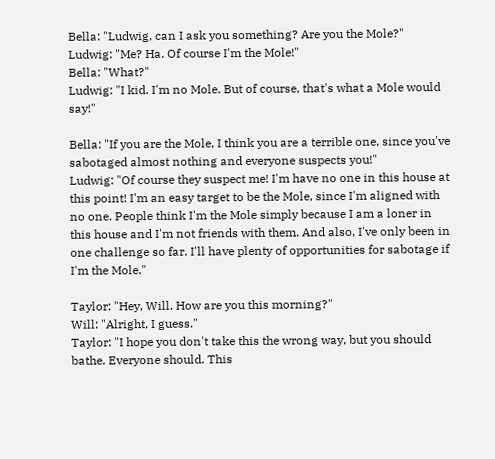Bella: "Ludwig, can I ask you something? Are you the Mole?"
Ludwig: "Me? Ha. Of course I'm the Mole!"
Bella: "What?"
Ludwig: "I kid. I'm no Mole. But of course, that's what a Mole would say!"

Bella: "If you are the Mole, I think you are a terrible one, since you've sabotaged almost nothing and everyone suspects you!"
Ludwig: "Of course they suspect me! I'm have no one in this house at this point! I'm an easy target to be the Mole, since I'm aligned with no one. People think I'm the Mole simply because I am a loner in this house and I'm not friends with them. And also, I've only been in one challenge so far. I'll have plenty of opportunities for sabotage if I'm the Mole."

Taylor: "Hey, Will. How are you this morning?"
Will: "Alright, I guess."
Taylor: "I hope you don't take this the wrong way, but you should bathe. Everyone should. This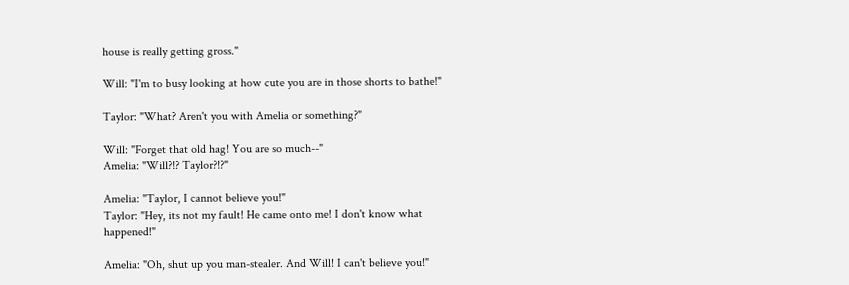house is really getting gross."

Will: "I'm to busy looking at how cute you are in those shorts to bathe!"

Taylor: "What? Aren't you with Amelia or something?"

Will: "Forget that old hag! You are so much--"
Amelia: "Will?!? Taylor?!?"

Amelia: "Taylor, I cannot believe you!"
Taylor: "Hey, its not my fault! He came onto me! I don't know what happened!"

Amelia: "Oh, shut up you man-stealer. And Will! I can't believe you!"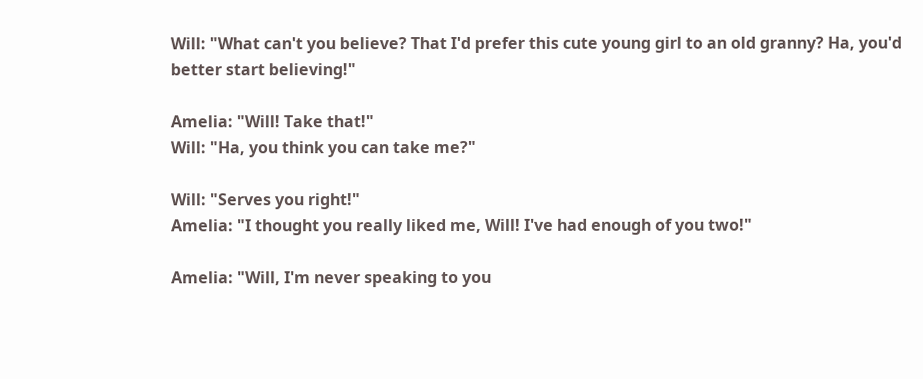Will: "What can't you believe? That I'd prefer this cute young girl to an old granny? Ha, you'd better start believing!"

Amelia: "Will! Take that!"
Will: "Ha, you think you can take me?"

Will: "Serves you right!"
Amelia: "I thought you really liked me, Will! I've had enough of you two!"

Amelia: "Will, I'm never speaking to you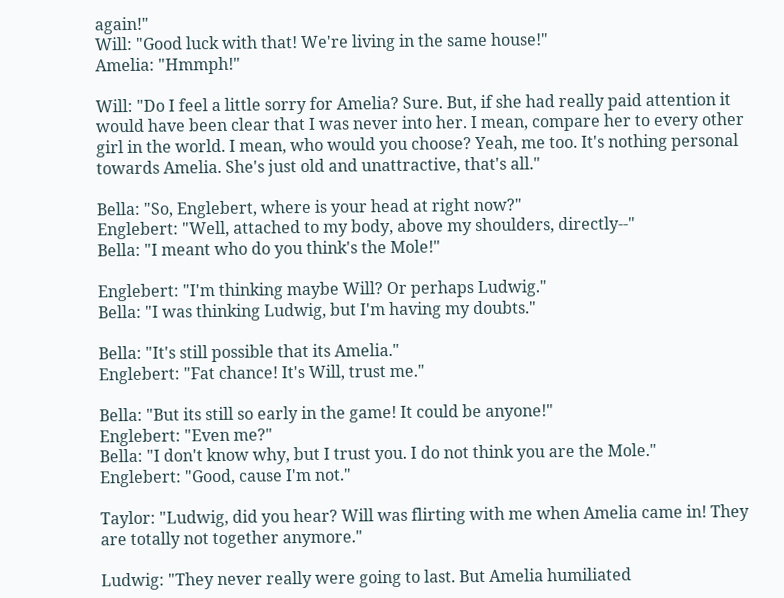again!"
Will: "Good luck with that! We're living in the same house!"
Amelia: "Hmmph!"

Will: "Do I feel a little sorry for Amelia? Sure. But, if she had really paid attention it would have been clear that I was never into her. I mean, compare her to every other girl in the world. I mean, who would you choose? Yeah, me too. It's nothing personal towards Amelia. She's just old and unattractive, that's all."

Bella: "So, Englebert, where is your head at right now?"
Englebert: "Well, attached to my body, above my shoulders, directly--"
Bella: "I meant who do you think's the Mole!"

Englebert: "I'm thinking maybe Will? Or perhaps Ludwig."
Bella: "I was thinking Ludwig, but I'm having my doubts."

Bella: "It's still possible that its Amelia."
Englebert: "Fat chance! It's Will, trust me."

Bella: "But its still so early in the game! It could be anyone!"
Englebert: "Even me?"
Bella: "I don't know why, but I trust you. I do not think you are the Mole."
Englebert: "Good, cause I'm not."

Taylor: "Ludwig, did you hear? Will was flirting with me when Amelia came in! They are totally not together anymore."

Ludwig: "They never really were going to last. But Amelia humiliated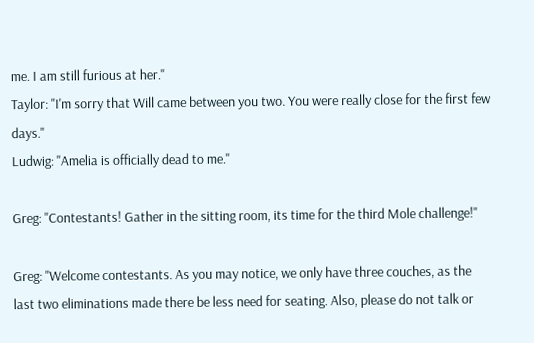me. I am still furious at her."
Taylor: "I'm sorry that Will came between you two. You were really close for the first few days."
Ludwig: "Amelia is officially dead to me."

Greg: "Contestants! Gather in the sitting room, its time for the third Mole challenge!"

Greg: "Welcome contestants. As you may notice, we only have three couches, as the last two eliminations made there be less need for seating. Also, please do not talk or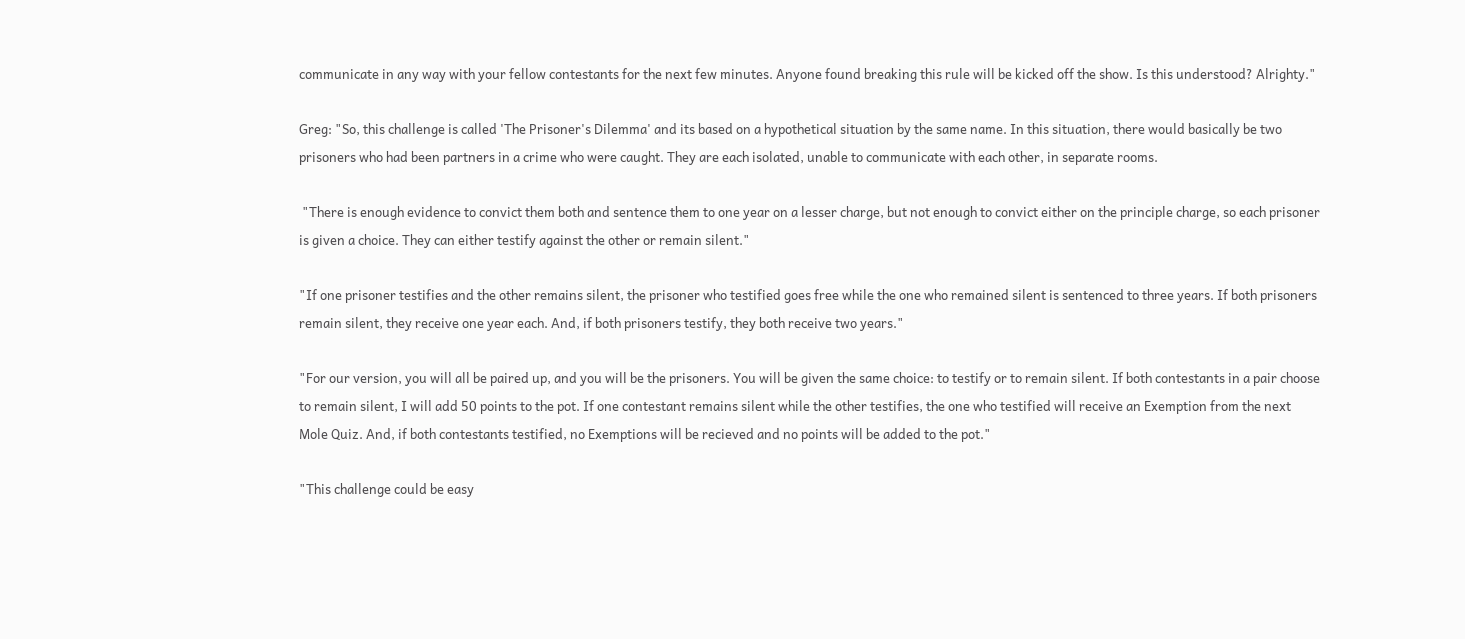communicate in any way with your fellow contestants for the next few minutes. Anyone found breaking this rule will be kicked off the show. Is this understood? Alrighty."

Greg: "So, this challenge is called 'The Prisoner's Dilemma' and its based on a hypothetical situation by the same name. In this situation, there would basically be two prisoners who had been partners in a crime who were caught. They are each isolated, unable to communicate with each other, in separate rooms.

 "There is enough evidence to convict them both and sentence them to one year on a lesser charge, but not enough to convict either on the principle charge, so each prisoner is given a choice. They can either testify against the other or remain silent."

"If one prisoner testifies and the other remains silent, the prisoner who testified goes free while the one who remained silent is sentenced to three years. If both prisoners remain silent, they receive one year each. And, if both prisoners testify, they both receive two years."

"For our version, you will all be paired up, and you will be the prisoners. You will be given the same choice: to testify or to remain silent. If both contestants in a pair choose to remain silent, I will add 50 points to the pot. If one contestant remains silent while the other testifies, the one who testified will receive an Exemption from the next Mole Quiz. And, if both contestants testified, no Exemptions will be recieved and no points will be added to the pot."

"This challenge could be easy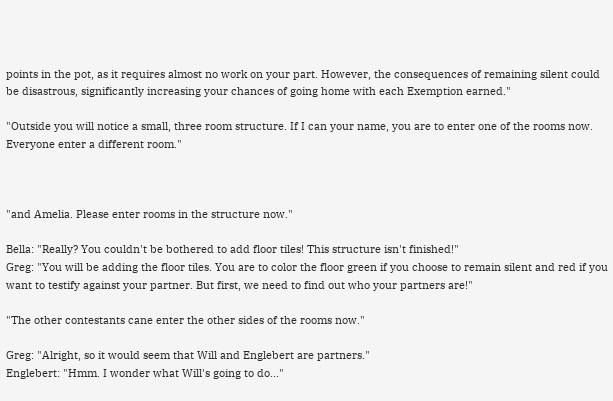points in the pot, as it requires almost no work on your part. However, the consequences of remaining silent could be disastrous, significantly increasing your chances of going home with each Exemption earned."

"Outside you will notice a small, three room structure. If I can your name, you are to enter one of the rooms now. Everyone enter a different room."



"and Amelia. Please enter rooms in the structure now."

Bella: "Really? You couldn't be bothered to add floor tiles! This structure isn't finished!"
Greg: "You will be adding the floor tiles. You are to color the floor green if you choose to remain silent and red if you want to testify against your partner. But first, we need to find out who your partners are!"

"The other contestants cane enter the other sides of the rooms now."

Greg: "Alright, so it would seem that Will and Englebert are partners."
Englebert: "Hmm. I wonder what Will's going to do..."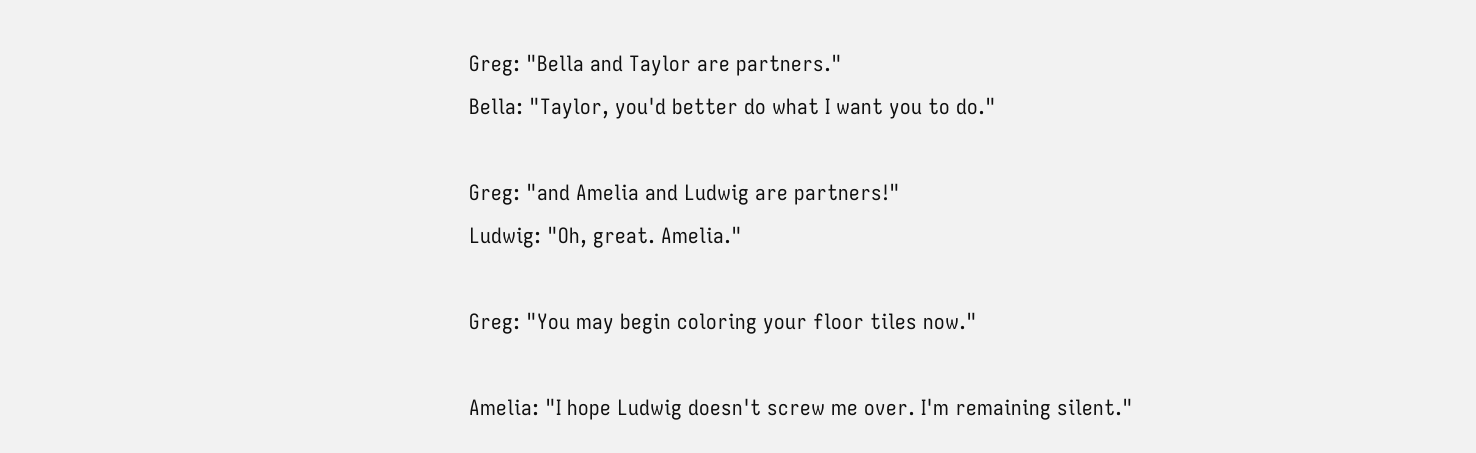Greg: "Bella and Taylor are partners."
Bella: "Taylor, you'd better do what I want you to do."

Greg: "and Amelia and Ludwig are partners!"
Ludwig: "Oh, great. Amelia."

Greg: "You may begin coloring your floor tiles now."

Amelia: "I hope Ludwig doesn't screw me over. I'm remaining silent."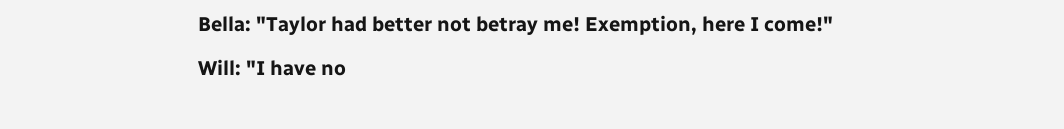Bella: "Taylor had better not betray me! Exemption, here I come!"

Will: "I have no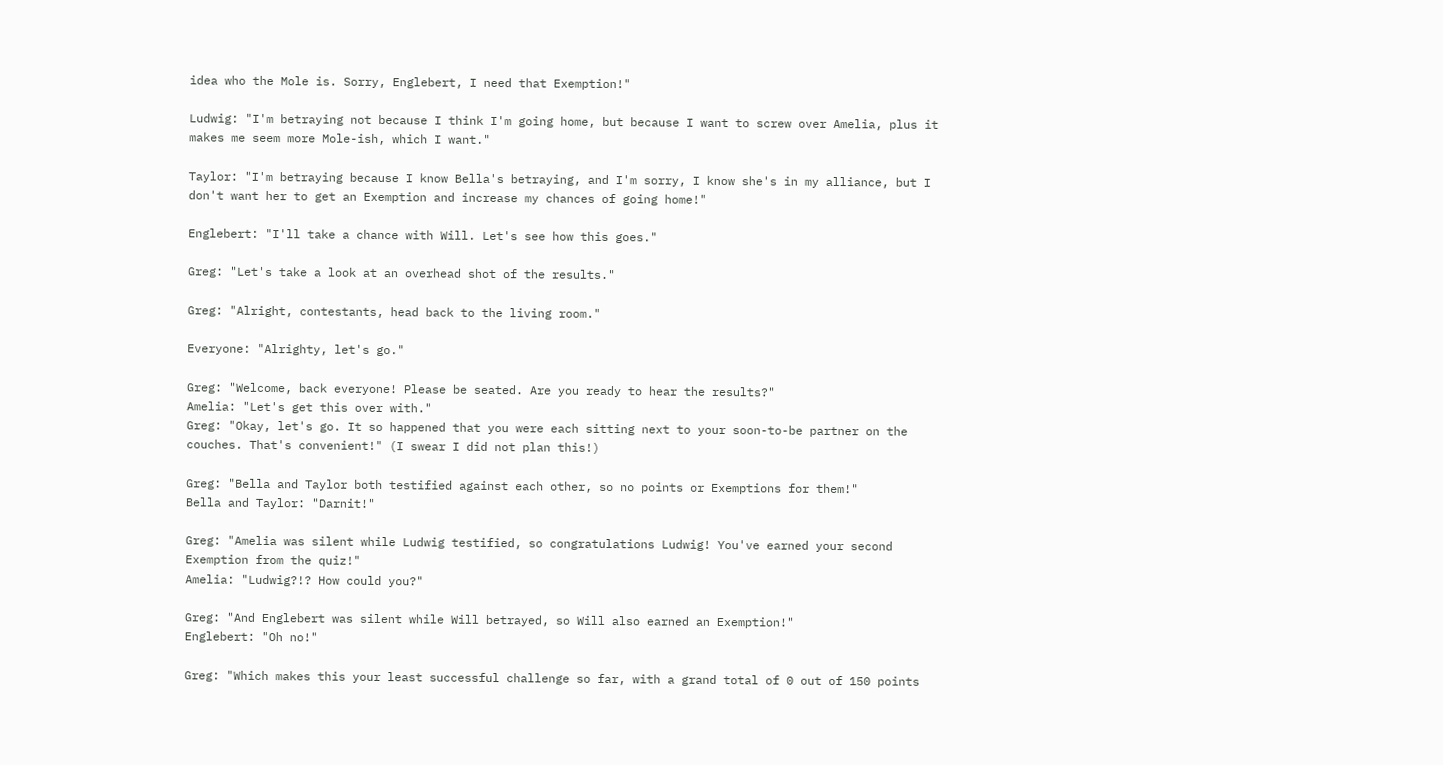idea who the Mole is. Sorry, Englebert, I need that Exemption!"

Ludwig: "I'm betraying not because I think I'm going home, but because I want to screw over Amelia, plus it makes me seem more Mole-ish, which I want."

Taylor: "I'm betraying because I know Bella's betraying, and I'm sorry, I know she's in my alliance, but I don't want her to get an Exemption and increase my chances of going home!"

Englebert: "I'll take a chance with Will. Let's see how this goes."

Greg: "Let's take a look at an overhead shot of the results."

Greg: "Alright, contestants, head back to the living room."

Everyone: "Alrighty, let's go."

Greg: "Welcome, back everyone! Please be seated. Are you ready to hear the results?"
Amelia: "Let's get this over with."
Greg: "Okay, let's go. It so happened that you were each sitting next to your soon-to-be partner on the couches. That's convenient!" (I swear I did not plan this!)

Greg: "Bella and Taylor both testified against each other, so no points or Exemptions for them!"
Bella and Taylor: "Darnit!"

Greg: "Amelia was silent while Ludwig testified, so congratulations Ludwig! You've earned your second Exemption from the quiz!"
Amelia: "Ludwig?!? How could you?"

Greg: "And Englebert was silent while Will betrayed, so Will also earned an Exemption!"
Englebert: "Oh no!"

Greg: "Which makes this your least successful challenge so far, with a grand total of 0 out of 150 points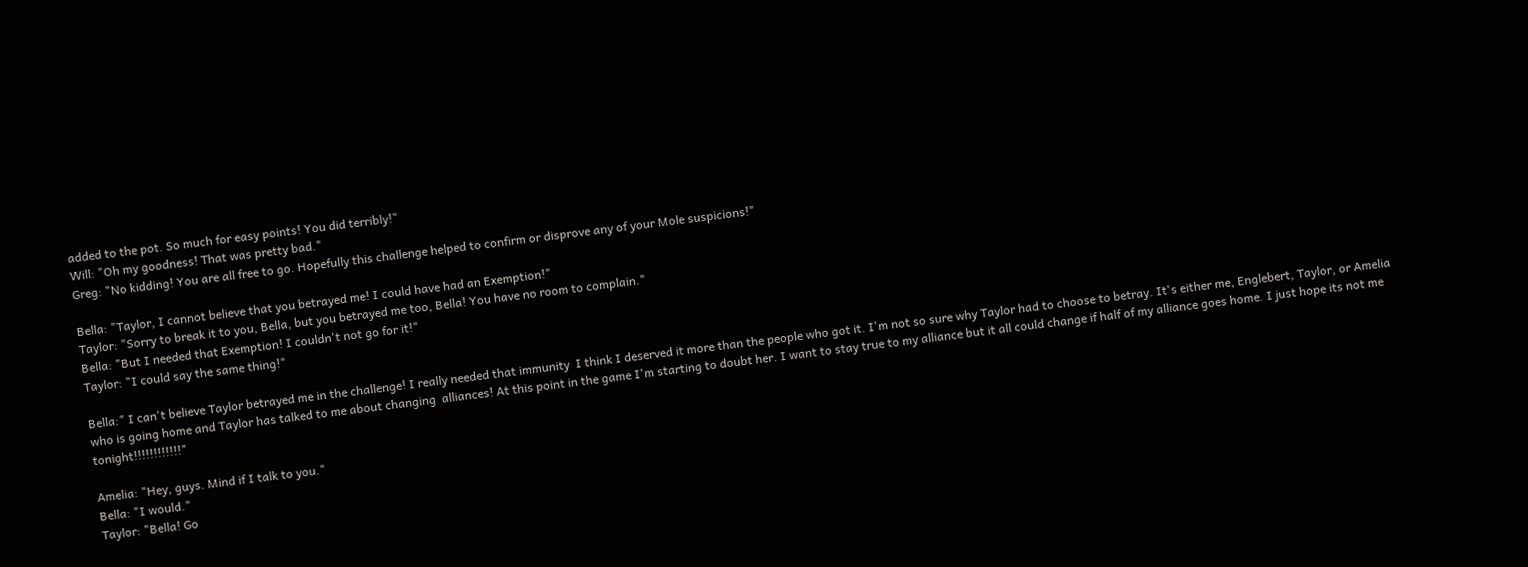added to the pot. So much for easy points! You did terribly!"
Will: "Oh my goodness! That was pretty bad."
Greg: "No kidding! You are all free to go. Hopefully this challenge helped to confirm or disprove any of your Mole suspicions!"

Bella: "Taylor, I cannot believe that you betrayed me! I could have had an Exemption!"
Taylor: "Sorry to break it to you, Bella, but you betrayed me too, Bella! You have no room to complain."
Bella: "But I needed that Exemption! I couldn't not go for it!"
Taylor: "I could say the same thing!"

Bella:" I can't believe Taylor betrayed me in the challenge! I really needed that immunity  I think I deserved it more than the people who got it. I'm not so sure why Taylor had to choose to betray. It's either me, Englebert, Taylor, or Amelia who is going home and Taylor has talked to me about changing  alliances! At this point in the game I'm starting to doubt her. I want to stay true to my alliance but it all could change if half of my alliance goes home. I just hope its not me tonight!!!!!!!!!!!!"

Amelia: "Hey, guys. Mind if I talk to you."
Bella: "I would."
Taylor: "Bella! Go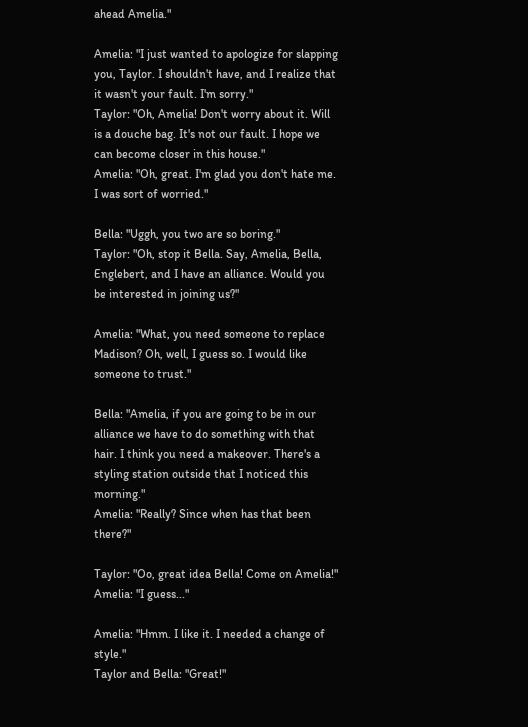ahead Amelia."

Amelia: "I just wanted to apologize for slapping you, Taylor. I shouldn't have, and I realize that it wasn't your fault. I'm sorry."
Taylor: "Oh, Amelia! Don't worry about it. Will is a douche bag. It's not our fault. I hope we can become closer in this house."
Amelia: "Oh, great. I'm glad you don't hate me. I was sort of worried."

Bella: "Uggh, you two are so boring."
Taylor: "Oh, stop it Bella. Say, Amelia, Bella, Englebert, and I have an alliance. Would you be interested in joining us?"

Amelia: "What, you need someone to replace Madison? Oh, well, I guess so. I would like someone to trust."

Bella: "Amelia, if you are going to be in our alliance we have to do something with that hair. I think you need a makeover. There's a styling station outside that I noticed this morning."
Amelia: "Really? Since when has that been there?"

Taylor: "Oo, great idea Bella! Come on Amelia!"
Amelia: "I guess..."

Amelia: "Hmm. I like it. I needed a change of style."
Taylor and Bella: "Great!"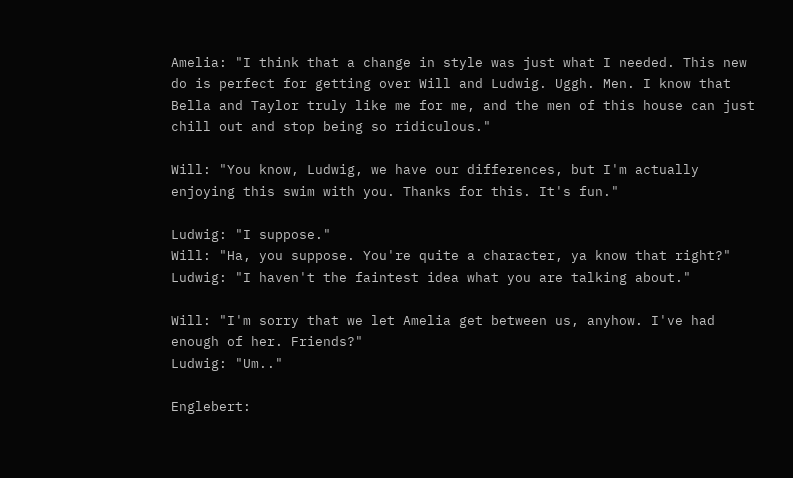Amelia: "I think that a change in style was just what I needed. This new do is perfect for getting over Will and Ludwig. Uggh. Men. I know that Bella and Taylor truly like me for me, and the men of this house can just chill out and stop being so ridiculous."

Will: "You know, Ludwig, we have our differences, but I'm actually enjoying this swim with you. Thanks for this. It's fun."

Ludwig: "I suppose."
Will: "Ha, you suppose. You're quite a character, ya know that right?"
Ludwig: "I haven't the faintest idea what you are talking about."

Will: "I'm sorry that we let Amelia get between us, anyhow. I've had enough of her. Friends?"
Ludwig: "Um.."

Englebert: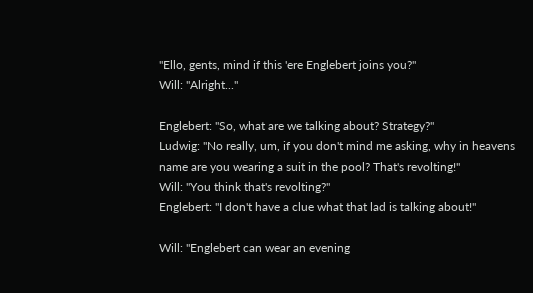"Ello, gents, mind if this 'ere Englebert joins you?"
Will: "Alright..."

Englebert: "So, what are we talking about? Strategy?"
Ludwig: "No really, um, if you don't mind me asking, why in heavens name are you wearing a suit in the pool? That's revolting!"
Will: "You think that's revolting?"
Englebert: "I don't have a clue what that lad is talking about!"

Will: "Englebert can wear an evening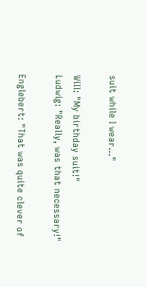suit while I wear..."

Will: "My birthday suit!"
Ludwig: "Really, was that necessary!"

Englebert: "That was quite clever of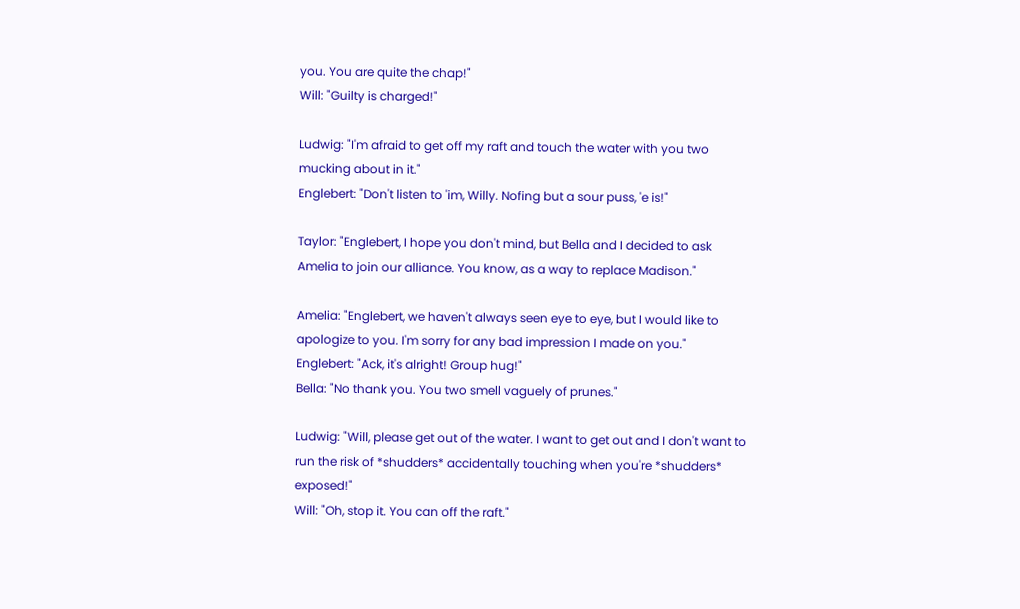you. You are quite the chap!"
Will: "Guilty is charged!"

Ludwig: "I'm afraid to get off my raft and touch the water with you two mucking about in it."
Englebert: "Don't listen to 'im, Willy. Nofing but a sour puss, 'e is!"

Taylor: "Englebert, I hope you don't mind, but Bella and I decided to ask Amelia to join our alliance. You know, as a way to replace Madison."

Amelia: "Englebert, we haven't always seen eye to eye, but I would like to apologize to you. I'm sorry for any bad impression I made on you."
Englebert: "Ack, it's alright! Group hug!"
Bella: "No thank you. You two smell vaguely of prunes."

Ludwig: "Will, please get out of the water. I want to get out and I don't want to run the risk of *shudders* accidentally touching when you're *shudders* exposed!"
Will: "Oh, stop it. You can off the raft."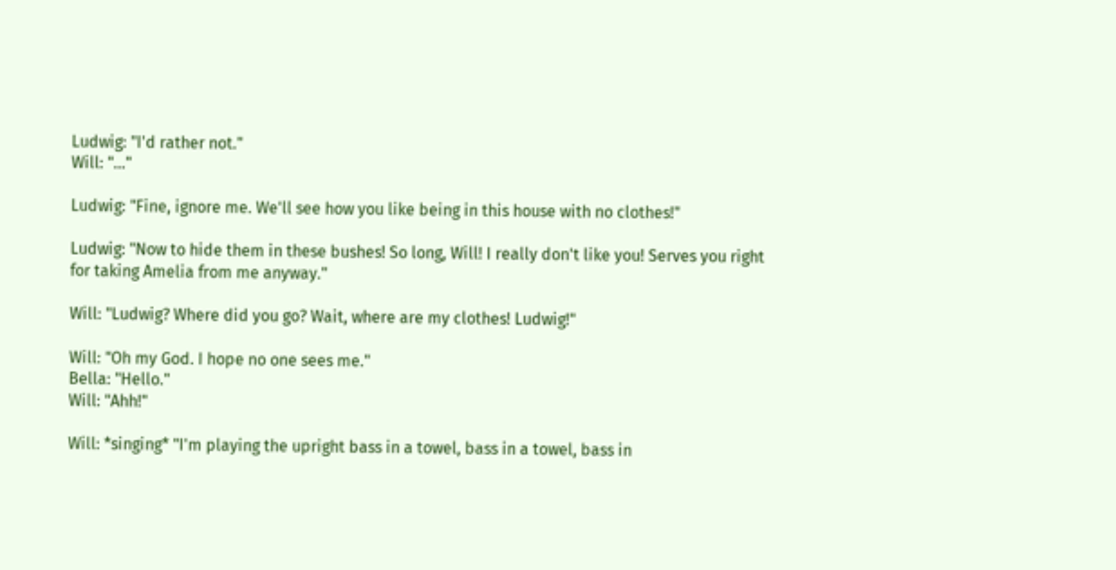Ludwig: "I'd rather not."
Will: "..."

Ludwig: "Fine, ignore me. We'll see how you like being in this house with no clothes!"

Ludwig: "Now to hide them in these bushes! So long, Will! I really don't like you! Serves you right for taking Amelia from me anyway."

Will: "Ludwig? Where did you go? Wait, where are my clothes! Ludwig!"

Will: "Oh my God. I hope no one sees me."
Bella: "Hello."
Will: "Ahh!"

Will: *singing* "I'm playing the upright bass in a towel, bass in a towel, bass in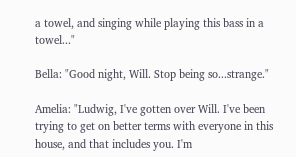a towel, and singing while playing this bass in a towel..."

Bella: "Good night, Will. Stop being so...strange."

Amelia: "Ludwig, I've gotten over Will. I've been trying to get on better terms with everyone in this house, and that includes you. I'm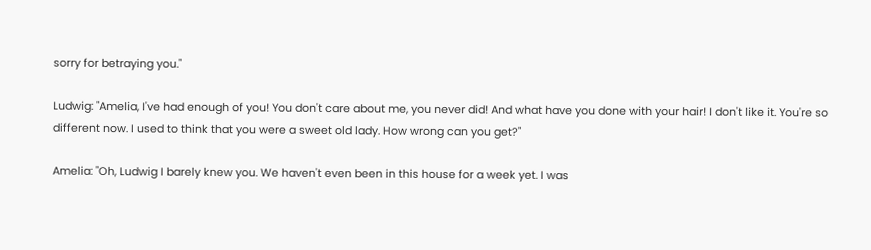sorry for betraying you."

Ludwig: "Amelia, I've had enough of you! You don't care about me, you never did! And what have you done with your hair! I don't like it. You're so different now. I used to think that you were a sweet old lady. How wrong can you get?"

Amelia: "Oh, Ludwig I barely knew you. We haven't even been in this house for a week yet. I was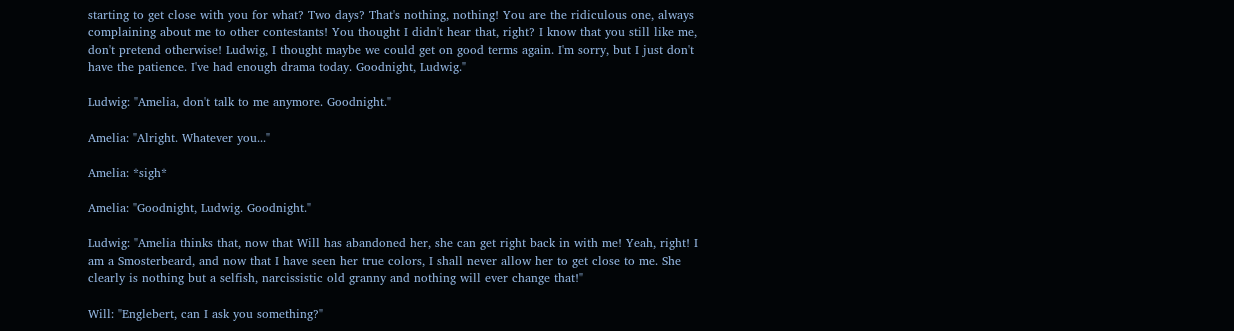starting to get close with you for what? Two days? That's nothing, nothing! You are the ridiculous one, always complaining about me to other contestants! You thought I didn't hear that, right? I know that you still like me, don't pretend otherwise! Ludwig, I thought maybe we could get on good terms again. I'm sorry, but I just don't have the patience. I've had enough drama today. Goodnight, Ludwig."

Ludwig: "Amelia, don't talk to me anymore. Goodnight."

Amelia: "Alright. Whatever you..."

Amelia: *sigh*

Amelia: "Goodnight, Ludwig. Goodnight."

Ludwig: "Amelia thinks that, now that Will has abandoned her, she can get right back in with me! Yeah, right! I am a Smosterbeard, and now that I have seen her true colors, I shall never allow her to get close to me. She clearly is nothing but a selfish, narcissistic old granny and nothing will ever change that!"

Will: "Englebert, can I ask you something?"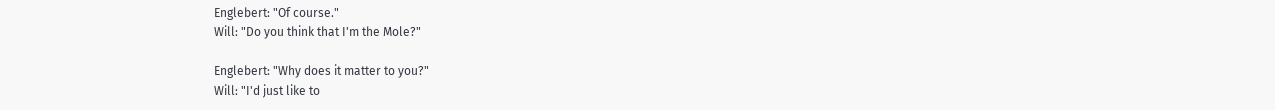Englebert: "Of course."
Will: "Do you think that I'm the Mole?"

Englebert: "Why does it matter to you?"
Will: "I'd just like to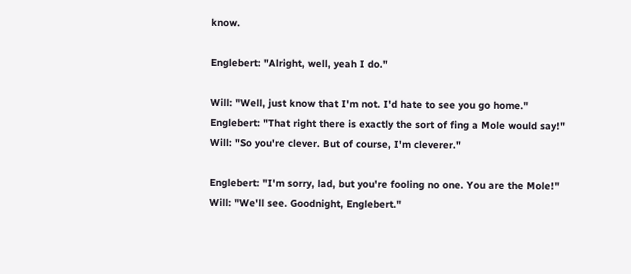know.

Englebert: "Alright, well, yeah I do."

Will: "Well, just know that I'm not. I'd hate to see you go home."
Englebert: "That right there is exactly the sort of fing a Mole would say!"
Will: "So you're clever. But of course, I'm cleverer."

Englebert: "I'm sorry, lad, but you're fooling no one. You are the Mole!"
Will: "We'll see. Goodnight, Englebert."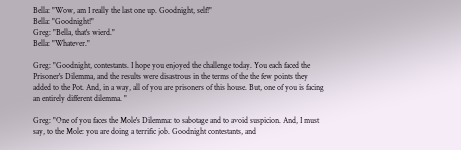Bella: "Wow, am I really the last one up. Goodnight, self!"
Bella: "Goodnight!"
Greg: "Bella, that's wierd."
Bella: "Whatever."

Greg: "Goodnight, contestants. I hope you enjoyed the challenge today. You each faced the Prisoner's Dilemma, and the results were disastrous in the terms of the the few points they added to the Pot. And, in a way, all of you are prisoners of this house. But, one of you is facing an entirely different dilemma. "

Greg: "One of you faces the Mole's Dilemma: to sabotage and to avoid suspicion. And, I must say, to the Mole: you are doing a terrific job. Goodnight contestants, and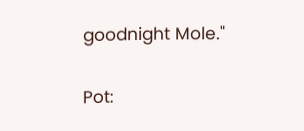goodnight Mole."

Pot: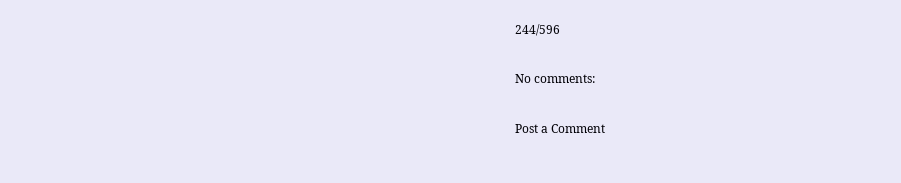244/596

No comments:

Post a Comment